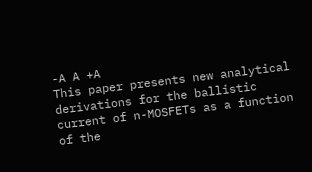-A A +A
This paper presents new analytical derivations for the ballistic current of n-MOSFETs as a function of the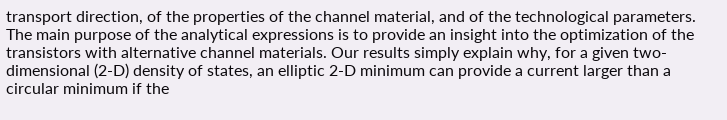transport direction, of the properties of the channel material, and of the technological parameters. The main purpose of the analytical expressions is to provide an insight into the optimization of the transistors with alternative channel materials. Our results simply explain why, for a given two-dimensional (2-D) density of states, an elliptic 2-D minimum can provide a current larger than a circular minimum if the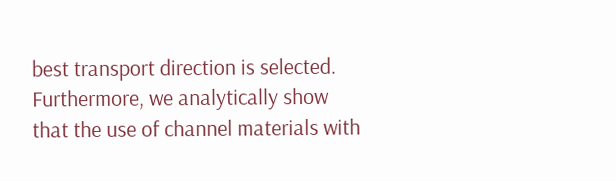best transport direction is selected. Furthermore, we analytically show that the use of channel materials with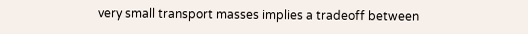very small transport masses implies a tradeoff between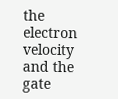the electron velocity and the gate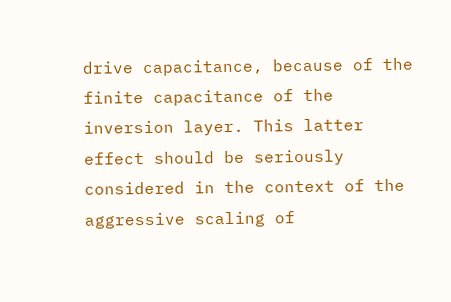drive capacitance, because of the finite capacitance of the inversion layer. This latter effect should be seriously considered in the context of the aggressive scaling of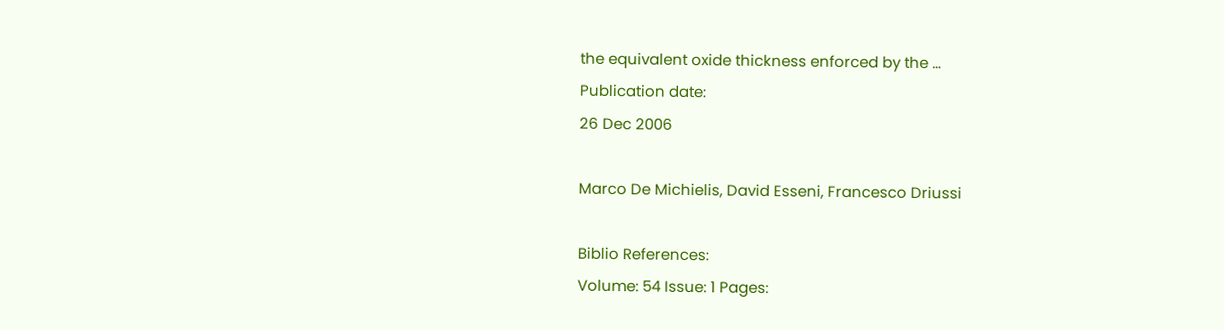the equivalent oxide thickness enforced by the …
Publication date:
26 Dec 2006

Marco De Michielis, David Esseni, Francesco Driussi

Biblio References:
Volume: 54 Issue: 1 Pages: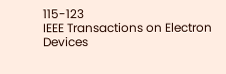115-123
IEEE Transactions on Electron Devices